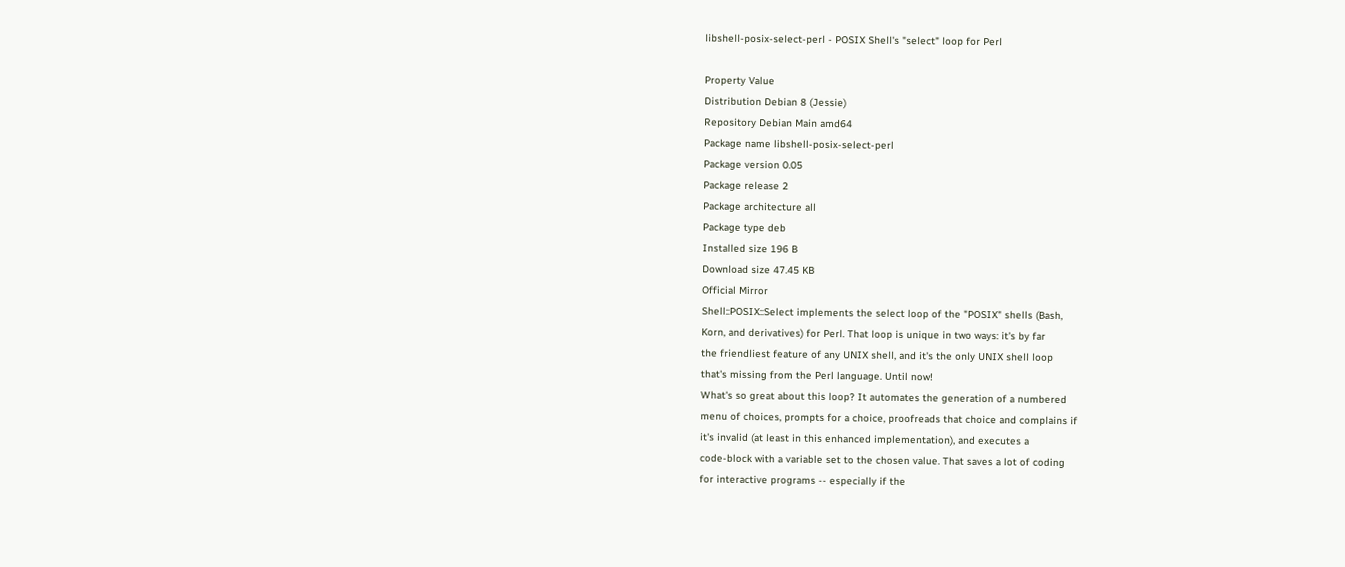libshell-posix-select-perl - POSIX Shell's "select" loop for Perl

Property Value
Distribution Debian 8 (Jessie)
Repository Debian Main amd64
Package name libshell-posix-select-perl
Package version 0.05
Package release 2
Package architecture all
Package type deb
Installed size 196 B
Download size 47.45 KB
Official Mirror
Shell::POSIX::Select implements the select loop of the "POSIX" shells (Bash,
Korn, and derivatives) for Perl. That loop is unique in two ways: it's by far
the friendliest feature of any UNIX shell, and it's the only UNIX shell loop
that's missing from the Perl language. Until now!
What's so great about this loop? It automates the generation of a numbered
menu of choices, prompts for a choice, proofreads that choice and complains if
it's invalid (at least in this enhanced implementation), and executes a
code-block with a variable set to the chosen value. That saves a lot of coding
for interactive programs -- especially if the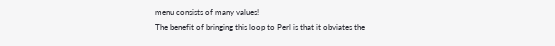menu consists of many values!
The benefit of bringing this loop to Perl is that it obviates the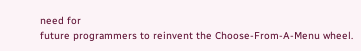need for
future programmers to reinvent the Choose-From-A-Menu wheel.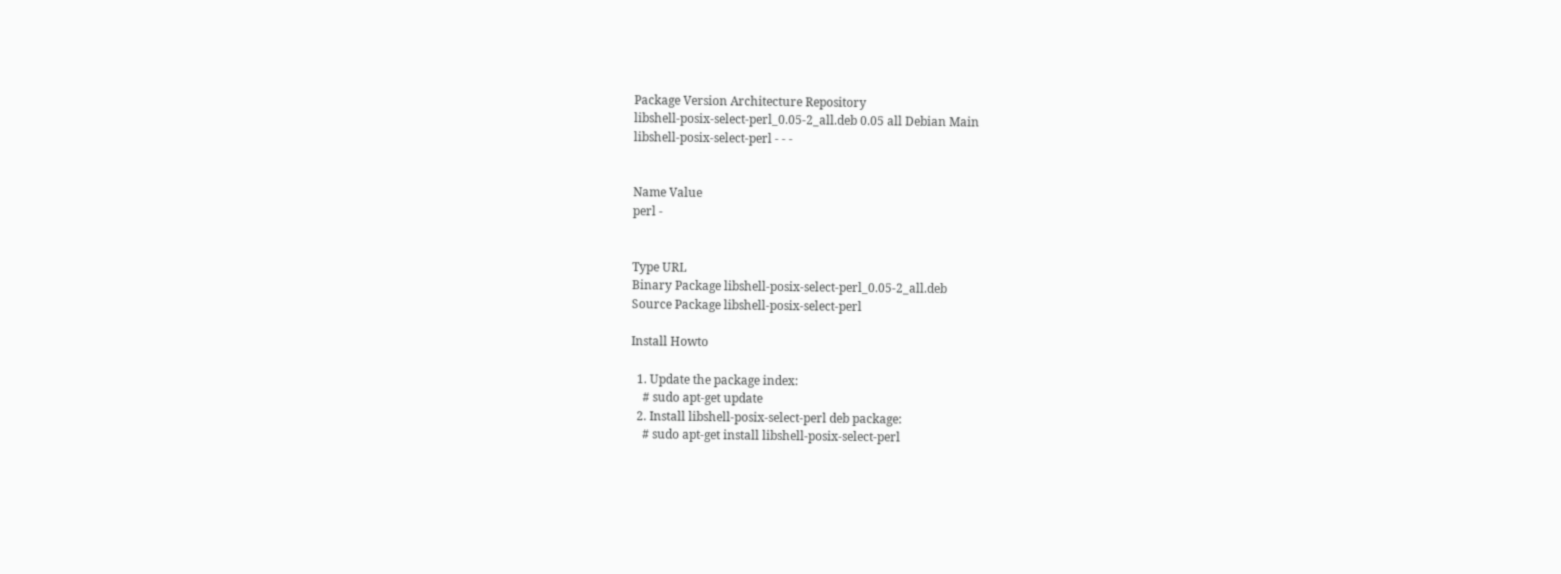Package Version Architecture Repository
libshell-posix-select-perl_0.05-2_all.deb 0.05 all Debian Main
libshell-posix-select-perl - - -


Name Value
perl -


Type URL
Binary Package libshell-posix-select-perl_0.05-2_all.deb
Source Package libshell-posix-select-perl

Install Howto

  1. Update the package index:
    # sudo apt-get update
  2. Install libshell-posix-select-perl deb package:
    # sudo apt-get install libshell-posix-select-perl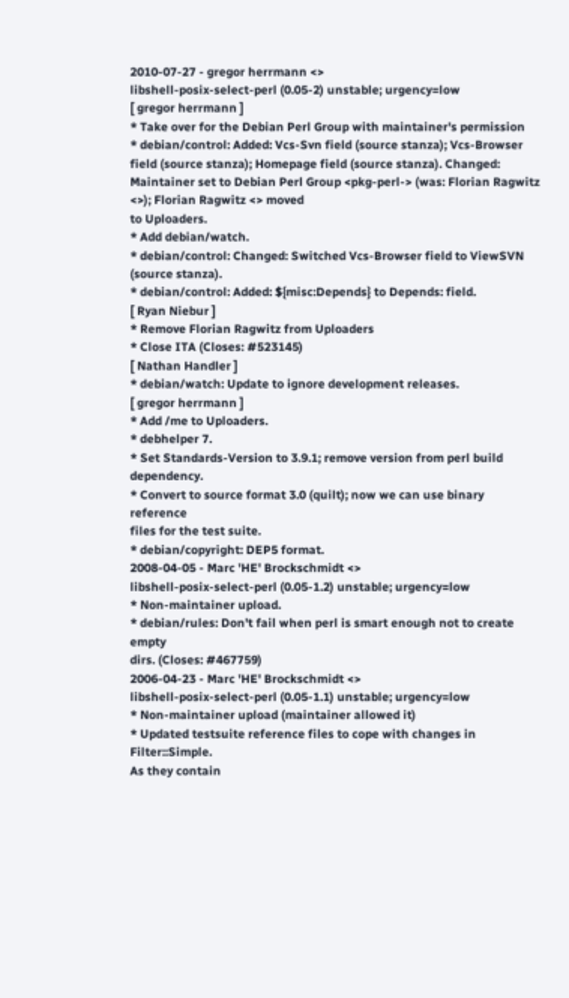2010-07-27 - gregor herrmann <>
libshell-posix-select-perl (0.05-2) unstable; urgency=low
[ gregor herrmann ]
* Take over for the Debian Perl Group with maintainer's permission
* debian/control: Added: Vcs-Svn field (source stanza); Vcs-Browser
field (source stanza); Homepage field (source stanza). Changed:
Maintainer set to Debian Perl Group <pkg-perl-> (was: Florian Ragwitz
<>); Florian Ragwitz <> moved
to Uploaders.
* Add debian/watch.
* debian/control: Changed: Switched Vcs-Browser field to ViewSVN
(source stanza).
* debian/control: Added: ${misc:Depends} to Depends: field.
[ Ryan Niebur ]
* Remove Florian Ragwitz from Uploaders
* Close ITA (Closes: #523145)
[ Nathan Handler ]
* debian/watch: Update to ignore development releases.
[ gregor herrmann ]
* Add /me to Uploaders.
* debhelper 7.
* Set Standards-Version to 3.9.1; remove version from perl build dependency.
* Convert to source format 3.0 (quilt); now we can use binary reference
files for the test suite.
* debian/copyright: DEP5 format.
2008-04-05 - Marc 'HE' Brockschmidt <>
libshell-posix-select-perl (0.05-1.2) unstable; urgency=low
* Non-maintainer upload.
* debian/rules: Don't fail when perl is smart enough not to create empty
dirs. (Closes: #467759)
2006-04-23 - Marc 'HE' Brockschmidt <>
libshell-posix-select-perl (0.05-1.1) unstable; urgency=low
* Non-maintainer upload (maintainer allowed it)
* Updated testsuite reference files to cope with changes in Filter::Simple.
As they contain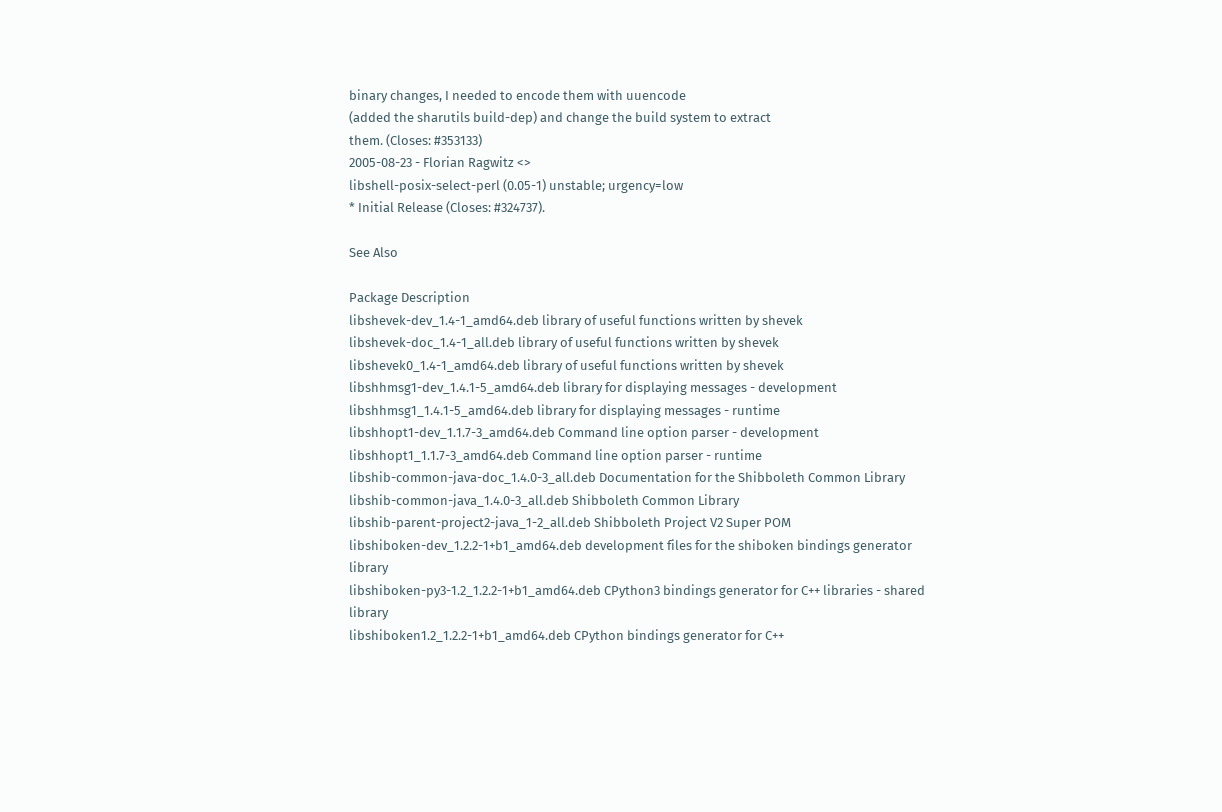binary changes, I needed to encode them with uuencode
(added the sharutils build-dep) and change the build system to extract
them. (Closes: #353133)
2005-08-23 - Florian Ragwitz <>
libshell-posix-select-perl (0.05-1) unstable; urgency=low
* Initial Release (Closes: #324737).

See Also

Package Description
libshevek-dev_1.4-1_amd64.deb library of useful functions written by shevek
libshevek-doc_1.4-1_all.deb library of useful functions written by shevek
libshevek0_1.4-1_amd64.deb library of useful functions written by shevek
libshhmsg1-dev_1.4.1-5_amd64.deb library for displaying messages - development
libshhmsg1_1.4.1-5_amd64.deb library for displaying messages - runtime
libshhopt1-dev_1.1.7-3_amd64.deb Command line option parser - development
libshhopt1_1.1.7-3_amd64.deb Command line option parser - runtime
libshib-common-java-doc_1.4.0-3_all.deb Documentation for the Shibboleth Common Library
libshib-common-java_1.4.0-3_all.deb Shibboleth Common Library
libshib-parent-project2-java_1-2_all.deb Shibboleth Project V2 Super POM
libshiboken-dev_1.2.2-1+b1_amd64.deb development files for the shiboken bindings generator library
libshiboken-py3-1.2_1.2.2-1+b1_amd64.deb CPython3 bindings generator for C++ libraries - shared library
libshiboken1.2_1.2.2-1+b1_amd64.deb CPython bindings generator for C++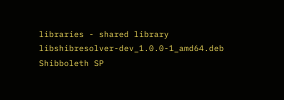libraries - shared library
libshibresolver-dev_1.0.0-1_amd64.deb Shibboleth SP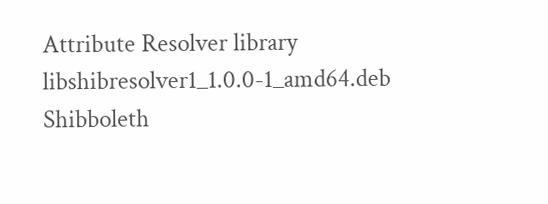Attribute Resolver library
libshibresolver1_1.0.0-1_amd64.deb Shibboleth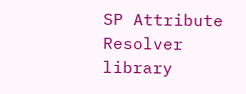SP Attribute Resolver library